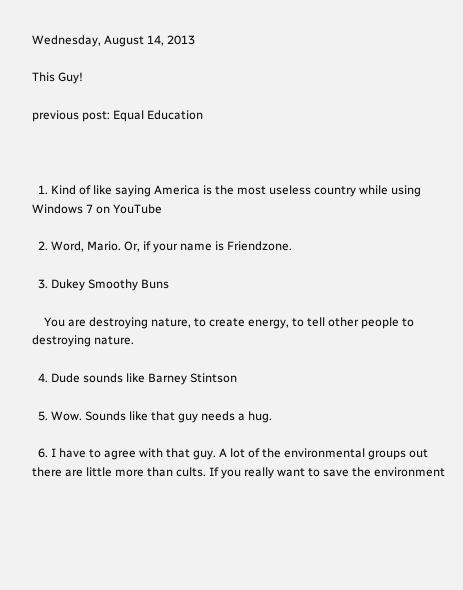Wednesday, August 14, 2013

This Guy!

previous post: Equal Education



  1. Kind of like saying America is the most useless country while using Windows 7 on YouTube

  2. Word, Mario. Or, if your name is Friendzone.

  3. Dukey Smoothy Buns

    You are destroying nature, to create energy, to tell other people to destroying nature.

  4. Dude sounds like Barney Stintson

  5. Wow. Sounds like that guy needs a hug.

  6. I have to agree with that guy. A lot of the environmental groups out there are little more than cults. If you really want to save the environment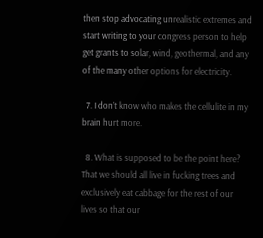then stop advocating unrealistic extremes and start writing to your congress person to help get grants to solar, wind, geothermal, and any of the many other options for electricity.

  7. I don’t know who makes the cellulite in my brain hurt more.

  8. What is supposed to be the point here? That we should all live in fucking trees and exclusively eat cabbage for the rest of our lives so that our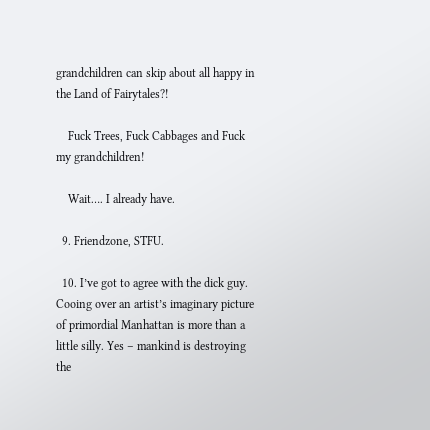grandchildren can skip about all happy in the Land of Fairytales?!

    Fuck Trees, Fuck Cabbages and Fuck my grandchildren!

    Wait…. I already have.

  9. Friendzone, STFU.

  10. I’ve got to agree with the dick guy. Cooing over an artist’s imaginary picture of primordial Manhattan is more than a little silly. Yes – mankind is destroying the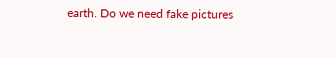earth. Do we need fake pictures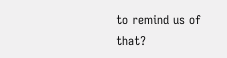to remind us of that?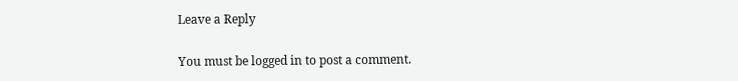Leave a Reply

You must be logged in to post a comment.